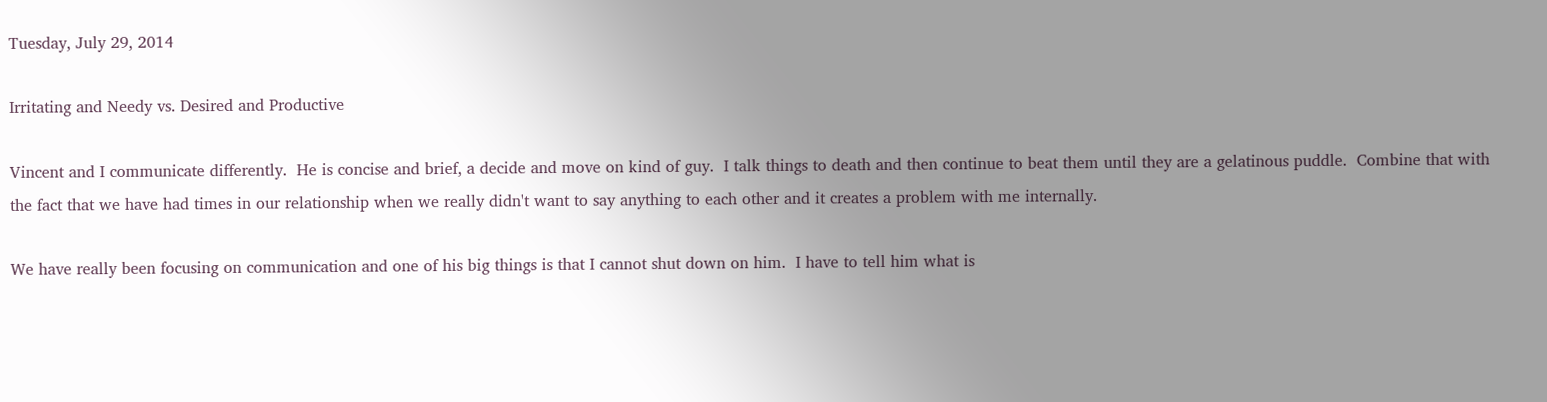Tuesday, July 29, 2014

Irritating and Needy vs. Desired and Productive

Vincent and I communicate differently.  He is concise and brief, a decide and move on kind of guy.  I talk things to death and then continue to beat them until they are a gelatinous puddle.  Combine that with the fact that we have had times in our relationship when we really didn't want to say anything to each other and it creates a problem with me internally.

We have really been focusing on communication and one of his big things is that I cannot shut down on him.  I have to tell him what is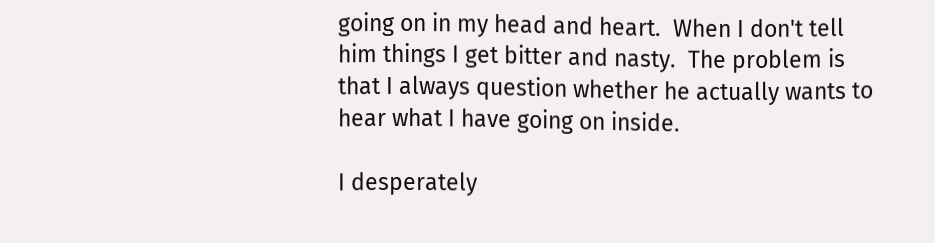going on in my head and heart.  When I don't tell him things I get bitter and nasty.  The problem is that I always question whether he actually wants to hear what I have going on inside.

I desperately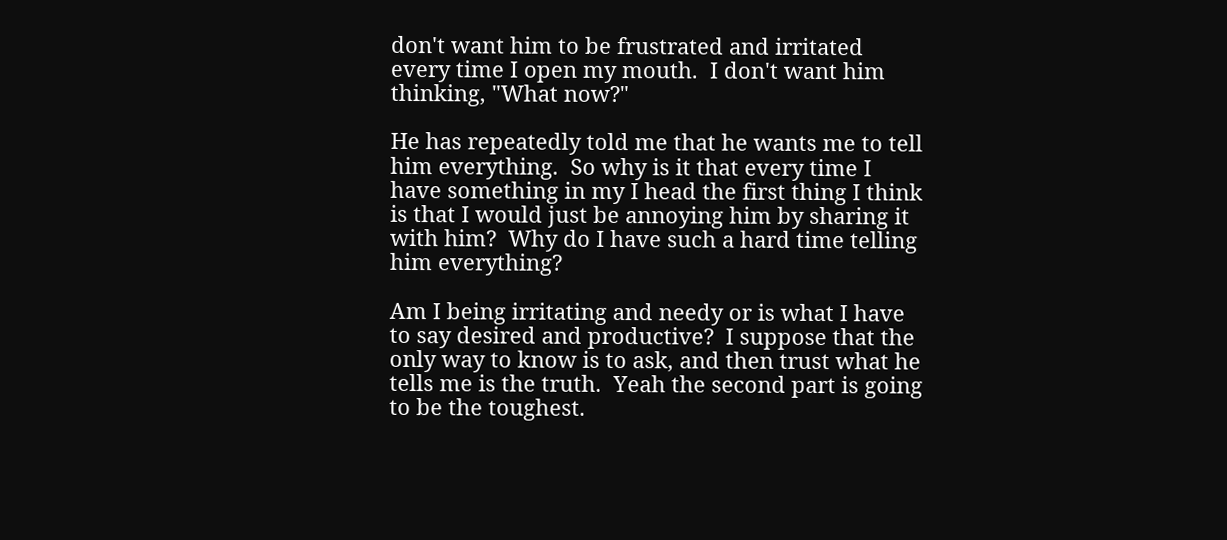don't want him to be frustrated and irritated every time I open my mouth.  I don't want him thinking, "What now?"

He has repeatedly told me that he wants me to tell him everything.  So why is it that every time I have something in my I head the first thing I think is that I would just be annoying him by sharing it with him?  Why do I have such a hard time telling him everything?

Am I being irritating and needy or is what I have to say desired and productive?  I suppose that the only way to know is to ask, and then trust what he tells me is the truth.  Yeah the second part is going to be the toughest.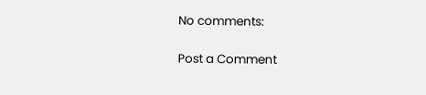No comments:

Post a Comment